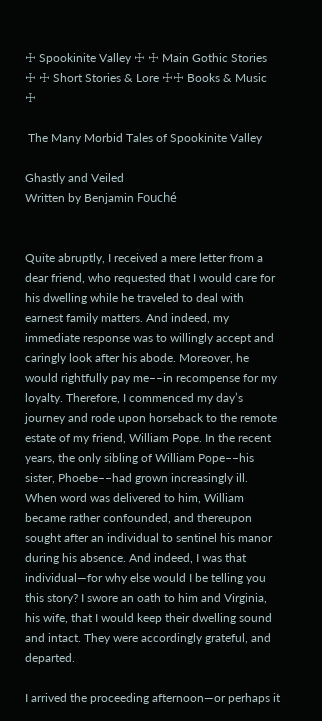☩ Spookinite Valley ☩ ☩ Main Gothic Stories ☩ ☩ Short Stories & Lore ☩☩ Books & Music ☩

 The Many Morbid Tales of Spookinite Valley

Ghastly and Veiled
Written by Benjamin Fouché


Quite abruptly, I received a mere letter from a dear friend, who requested that I would care for his dwelling while he traveled to deal with earnest family matters. And indeed, my immediate response was to willingly accept and caringly look after his abode. Moreover, he would rightfully pay me––in recompense for my loyalty. Therefore, I commenced my day’s journey and rode upon horseback to the remote estate of my friend, William Pope. In the recent years, the only sibling of William Pope––his sister, Phoebe––had grown increasingly ill. When word was delivered to him, William became rather confounded, and thereupon sought after an individual to sentinel his manor during his absence. And indeed, I was that individual—for why else would I be telling you this story? I swore an oath to him and Virginia, his wife, that I would keep their dwelling sound and intact. They were accordingly grateful, and departed.

I arrived the proceeding afternoon—or perhaps it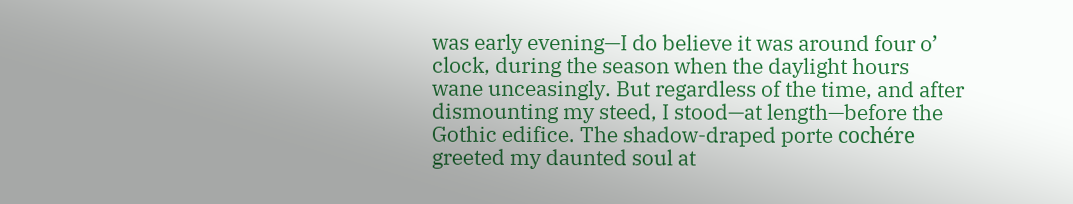was early evening—I do believe it was around four o’ clock, during the season when the daylight hours wane unceasingly. But regardless of the time, and after dismounting my steed, I stood—at length—before the Gothic edifice. The shadow-draped porte cochére greeted my daunted soul at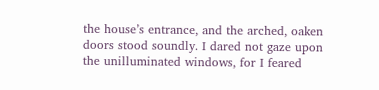the house’s entrance, and the arched, oaken doors stood soundly. I dared not gaze upon the unilluminated windows, for I feared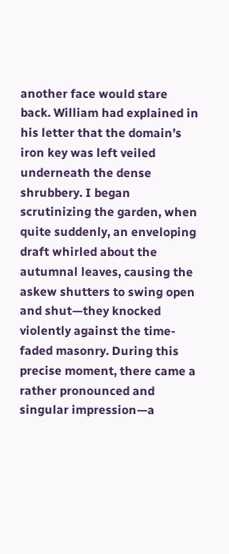another face would stare back. William had explained in his letter that the domain’s iron key was left veiled underneath the dense shrubbery. I began scrutinizing the garden, when quite suddenly, an enveloping draft whirled about the autumnal leaves, causing the askew shutters to swing open and shut—they knocked violently against the time-faded masonry. During this precise moment, there came a rather pronounced and singular impression—a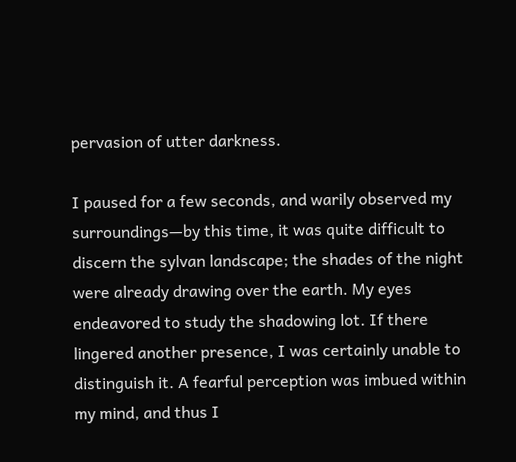pervasion of utter darkness.

I paused for a few seconds, and warily observed my surroundings—by this time, it was quite difficult to discern the sylvan landscape; the shades of the night were already drawing over the earth. My eyes endeavored to study the shadowing lot. If there lingered another presence, I was certainly unable to distinguish it. A fearful perception was imbued within my mind, and thus I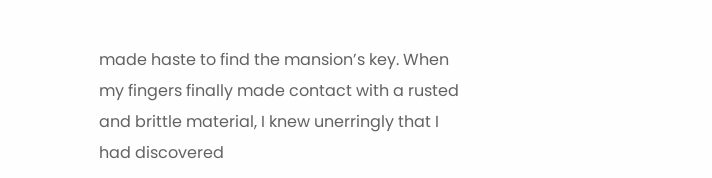made haste to find the mansion’s key. When my fingers finally made contact with a rusted and brittle material, I knew unerringly that I had discovered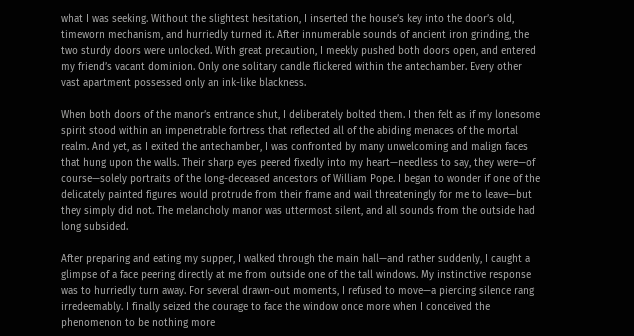what I was seeking. Without the slightest hesitation, I inserted the house’s key into the door’s old, timeworn mechanism, and hurriedly turned it. After innumerable sounds of ancient iron grinding, the two sturdy doors were unlocked. With great precaution, I meekly pushed both doors open, and entered my friend’s vacant dominion. Only one solitary candle flickered within the antechamber. Every other vast apartment possessed only an ink-like blackness.

When both doors of the manor’s entrance shut, I deliberately bolted them. I then felt as if my lonesome spirit stood within an impenetrable fortress that reflected all of the abiding menaces of the mortal realm. And yet, as I exited the antechamber, I was confronted by many unwelcoming and malign faces that hung upon the walls. Their sharp eyes peered fixedly into my heart—needless to say, they were—of course—solely portraits of the long-deceased ancestors of William Pope. I began to wonder if one of the delicately painted figures would protrude from their frame and wail threateningly for me to leave—but they simply did not. The melancholy manor was uttermost silent, and all sounds from the outside had long subsided.

After preparing and eating my supper, I walked through the main hall—and rather suddenly, I caught a glimpse of a face peering directly at me from outside one of the tall windows. My instinctive response was to hurriedly turn away. For several drawn-out moments, I refused to move—a piercing silence rang irredeemably. I finally seized the courage to face the window once more when I conceived the phenomenon to be nothing more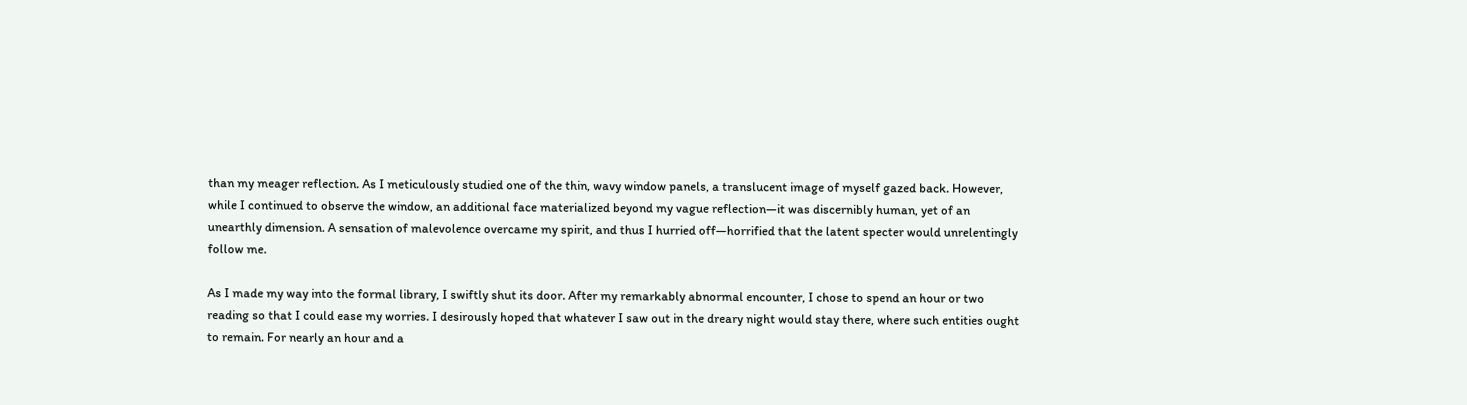than my meager reflection. As I meticulously studied one of the thin, wavy window panels, a translucent image of myself gazed back. However, while I continued to observe the window, an additional face materialized beyond my vague reflection—it was discernibly human, yet of an unearthly dimension. A sensation of malevolence overcame my spirit, and thus I hurried off—horrified that the latent specter would unrelentingly follow me.

As I made my way into the formal library, I swiftly shut its door. After my remarkably abnormal encounter, I chose to spend an hour or two reading so that I could ease my worries. I desirously hoped that whatever I saw out in the dreary night would stay there, where such entities ought to remain. For nearly an hour and a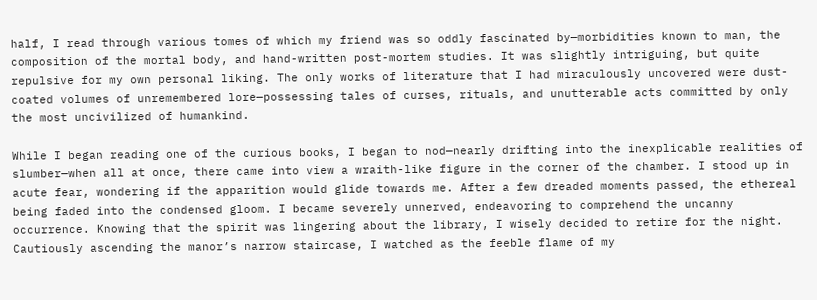half, I read through various tomes of which my friend was so oddly fascinated by—morbidities known to man, the composition of the mortal body, and hand-written post-mortem studies. It was slightly intriguing, but quite repulsive for my own personal liking. The only works of literature that I had miraculously uncovered were dust-coated volumes of unremembered lore—possessing tales of curses, rituals, and unutterable acts committed by only the most uncivilized of humankind.

While I began reading one of the curious books, I began to nod—nearly drifting into the inexplicable realities of slumber—when all at once, there came into view a wraith-like figure in the corner of the chamber. I stood up in acute fear, wondering if the apparition would glide towards me. After a few dreaded moments passed, the ethereal being faded into the condensed gloom. I became severely unnerved, endeavoring to comprehend the uncanny occurrence. Knowing that the spirit was lingering about the library, I wisely decided to retire for the night. Cautiously ascending the manor’s narrow staircase, I watched as the feeble flame of my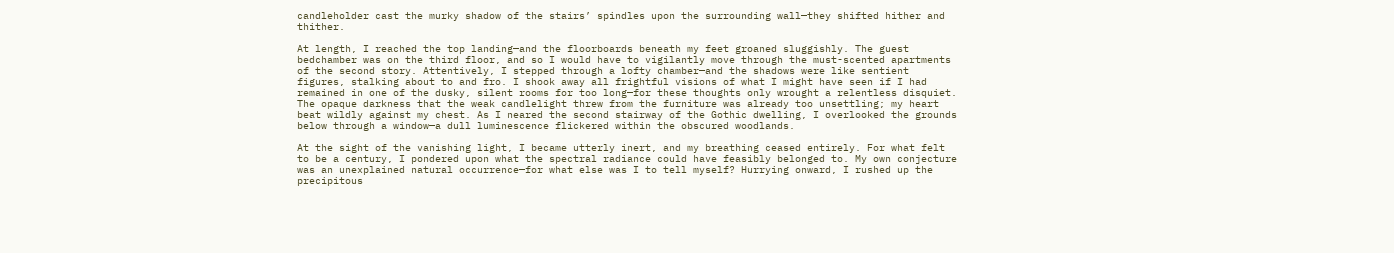candleholder cast the murky shadow of the stairs’ spindles upon the surrounding wall—they shifted hither and thither.

At length, I reached the top landing—and the floorboards beneath my feet groaned sluggishly. The guest bedchamber was on the third floor, and so I would have to vigilantly move through the must-scented apartments of the second story. Attentively, I stepped through a lofty chamber—and the shadows were like sentient figures, stalking about to and fro. I shook away all frightful visions of what I might have seen if I had remained in one of the dusky, silent rooms for too long—for these thoughts only wrought a relentless disquiet. The opaque darkness that the weak candlelight threw from the furniture was already too unsettling; my heart beat wildly against my chest. As I neared the second stairway of the Gothic dwelling, I overlooked the grounds below through a window—a dull luminescence flickered within the obscured woodlands.

At the sight of the vanishing light, I became utterly inert, and my breathing ceased entirely. For what felt to be a century, I pondered upon what the spectral radiance could have feasibly belonged to. My own conjecture was an unexplained natural occurrence—for what else was I to tell myself? Hurrying onward, I rushed up the precipitous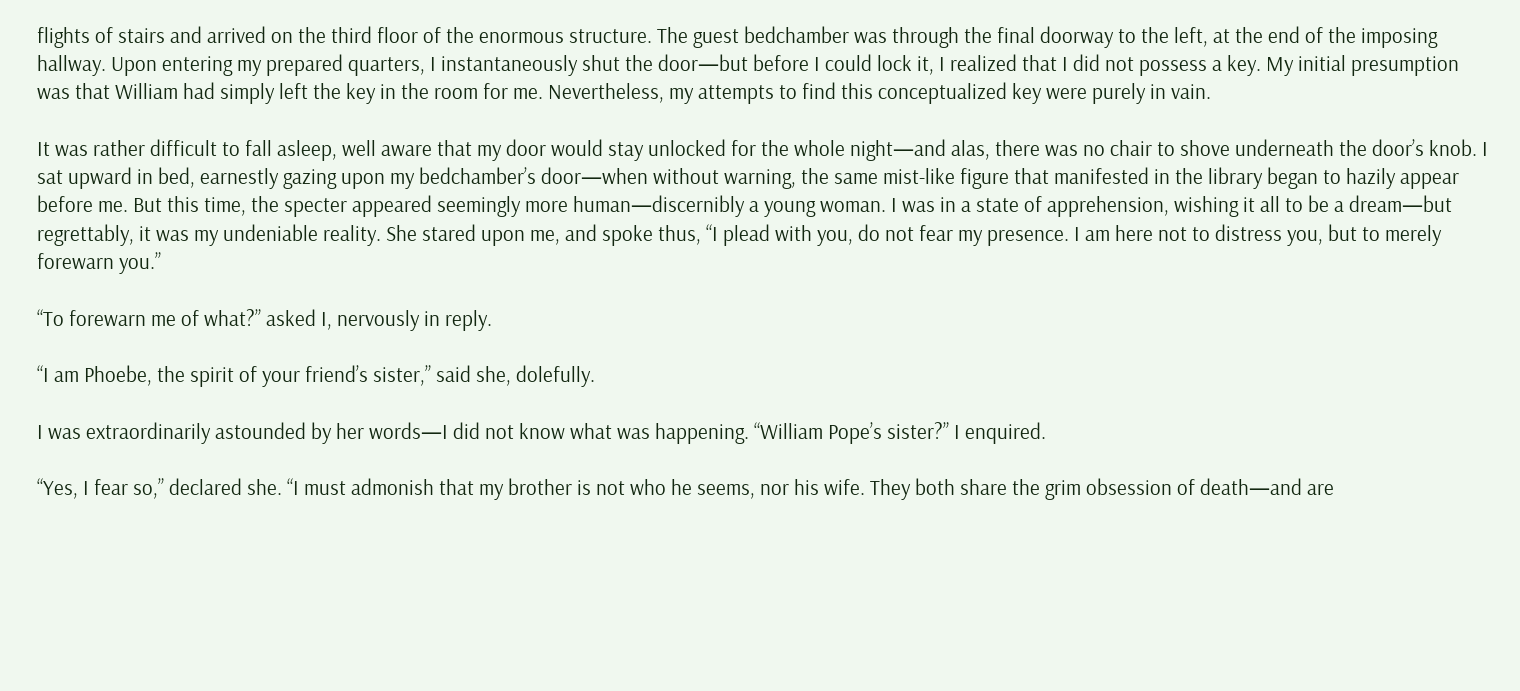flights of stairs and arrived on the third floor of the enormous structure. The guest bedchamber was through the final doorway to the left, at the end of the imposing hallway. Upon entering my prepared quarters, I instantaneously shut the door—but before I could lock it, I realized that I did not possess a key. My initial presumption was that William had simply left the key in the room for me. Nevertheless, my attempts to find this conceptualized key were purely in vain.

It was rather difficult to fall asleep, well aware that my door would stay unlocked for the whole night—and alas, there was no chair to shove underneath the door’s knob. I sat upward in bed, earnestly gazing upon my bedchamber’s door—when without warning, the same mist-like figure that manifested in the library began to hazily appear before me. But this time, the specter appeared seemingly more human—discernibly a young woman. I was in a state of apprehension, wishing it all to be a dream—but regrettably, it was my undeniable reality. She stared upon me, and spoke thus, “I plead with you, do not fear my presence. I am here not to distress you, but to merely forewarn you.”

“To forewarn me of what?” asked I, nervously in reply.

“I am Phoebe, the spirit of your friend’s sister,” said she, dolefully.

I was extraordinarily astounded by her words—I did not know what was happening. “William Pope’s sister?” I enquired.

“Yes, I fear so,” declared she. “I must admonish that my brother is not who he seems, nor his wife. They both share the grim obsession of death—and are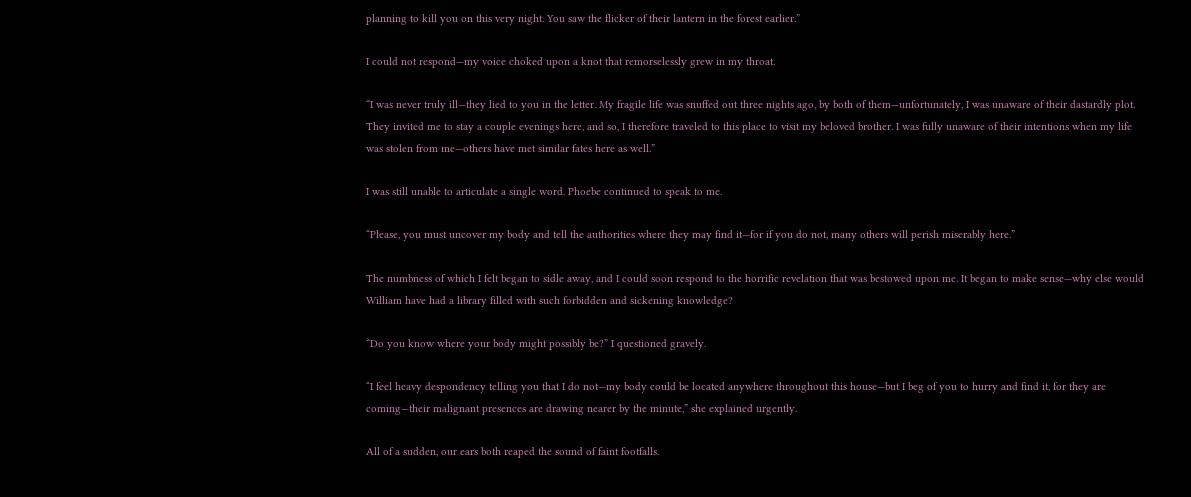planning to kill you on this very night. You saw the flicker of their lantern in the forest earlier.”

I could not respond—my voice choked upon a knot that remorselessly grew in my throat.

“I was never truly ill—they lied to you in the letter. My fragile life was snuffed out three nights ago, by both of them—unfortunately, I was unaware of their dastardly plot. They invited me to stay a couple evenings here, and so, I therefore traveled to this place to visit my beloved brother. I was fully unaware of their intentions when my life was stolen from me—others have met similar fates here as well.”

I was still unable to articulate a single word. Phoebe continued to speak to me.

“Please, you must uncover my body and tell the authorities where they may find it—for if you do not, many others will perish miserably here.”

The numbness of which I felt began to sidle away, and I could soon respond to the horrific revelation that was bestowed upon me. It began to make sense—why else would William have had a library filled with such forbidden and sickening knowledge?

“Do you know where your body might possibly be?” I questioned gravely.

“I feel heavy despondency telling you that I do not—my body could be located anywhere throughout this house—but I beg of you to hurry and find it, for they are coming—their malignant presences are drawing nearer by the minute,” she explained urgently.

All of a sudden, our ears both reaped the sound of faint footfalls.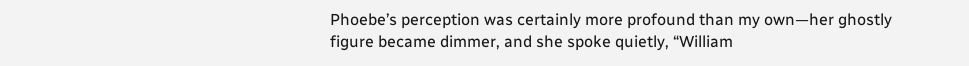Phoebe’s perception was certainly more profound than my own—her ghostly figure became dimmer, and she spoke quietly, “William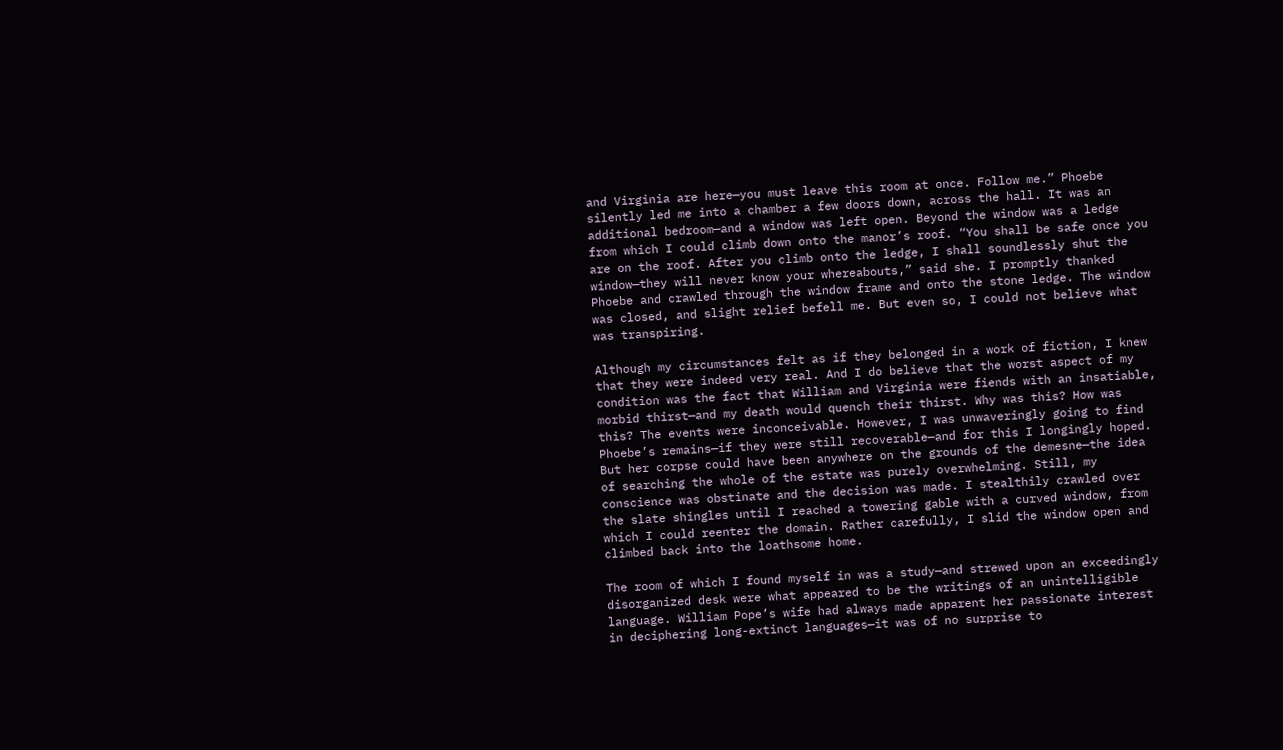and Virginia are here—you must leave this room at once. Follow me.” Phoebe silently led me into a chamber a few doors down, across the hall. It was an additional bedroom—and a window was left open. Beyond the window was a ledge from which I could climb down onto the manor’s roof. “You shall be safe once you are on the roof. After you climb onto the ledge, I shall soundlessly shut the window—they will never know your whereabouts,” said she. I promptly thanked Phoebe and crawled through the window frame and onto the stone ledge. The window was closed, and slight relief befell me. But even so, I could not believe what was transpiring.

Although my circumstances felt as if they belonged in a work of fiction, I knew that they were indeed very real. And I do believe that the worst aspect of my condition was the fact that William and Virginia were fiends with an insatiable, morbid thirst—and my death would quench their thirst. Why was this? How was this? The events were inconceivable. However, I was unwaveringly going to find Phoebe’s remains—if they were still recoverable—and for this I longingly hoped. But her corpse could have been anywhere on the grounds of the demesne—the idea of searching the whole of the estate was purely overwhelming. Still, my conscience was obstinate and the decision was made. I stealthily crawled over the slate shingles until I reached a towering gable with a curved window, from which I could reenter the domain. Rather carefully, I slid the window open and climbed back into the loathsome home.

The room of which I found myself in was a study—and strewed upon an exceedingly disorganized desk were what appeared to be the writings of an unintelligible language. William Pope’s wife had always made apparent her passionate interest in deciphering long-extinct languages—it was of no surprise to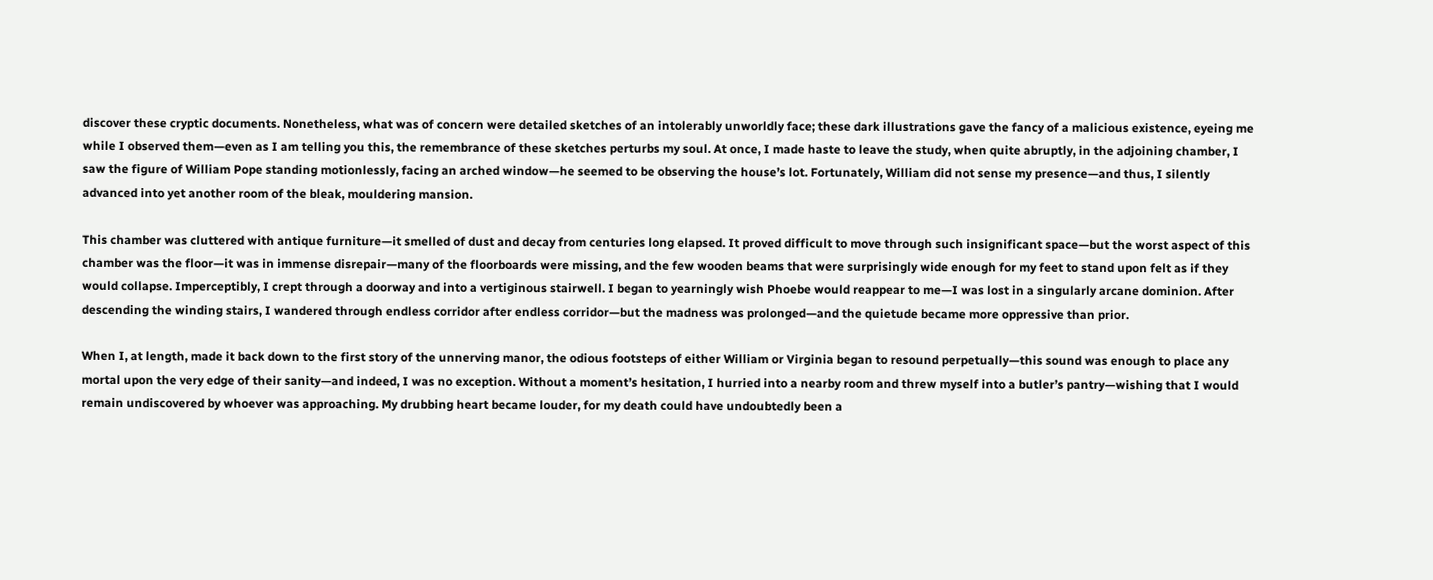discover these cryptic documents. Nonetheless, what was of concern were detailed sketches of an intolerably unworldly face; these dark illustrations gave the fancy of a malicious existence, eyeing me while I observed them—even as I am telling you this, the remembrance of these sketches perturbs my soul. At once, I made haste to leave the study, when quite abruptly, in the adjoining chamber, I saw the figure of William Pope standing motionlessly, facing an arched window—he seemed to be observing the house’s lot. Fortunately, William did not sense my presence—and thus, I silently advanced into yet another room of the bleak, mouldering mansion.

This chamber was cluttered with antique furniture—it smelled of dust and decay from centuries long elapsed. It proved difficult to move through such insignificant space—but the worst aspect of this chamber was the floor—it was in immense disrepair—many of the floorboards were missing, and the few wooden beams that were surprisingly wide enough for my feet to stand upon felt as if they would collapse. Imperceptibly, I crept through a doorway and into a vertiginous stairwell. I began to yearningly wish Phoebe would reappear to me—I was lost in a singularly arcane dominion. After descending the winding stairs, I wandered through endless corridor after endless corridor—but the madness was prolonged—and the quietude became more oppressive than prior.

When I, at length, made it back down to the first story of the unnerving manor, the odious footsteps of either William or Virginia began to resound perpetually—this sound was enough to place any mortal upon the very edge of their sanity—and indeed, I was no exception. Without a moment’s hesitation, I hurried into a nearby room and threw myself into a butler’s pantry—wishing that I would remain undiscovered by whoever was approaching. My drubbing heart became louder, for my death could have undoubtedly been a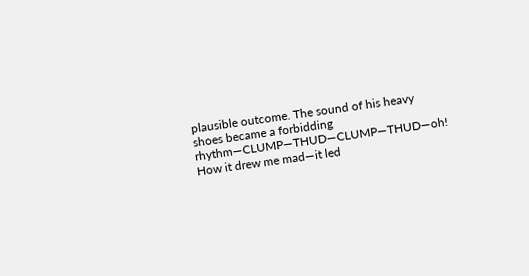plausible outcome. The sound of his heavy shoes became a forbidding rhythm—CLUMP—THUD—CLUMP—THUD—oh! How it drew me mad—it led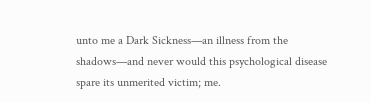unto me a Dark Sickness—an illness from the shadows—and never would this psychological disease spare its unmerited victim; me.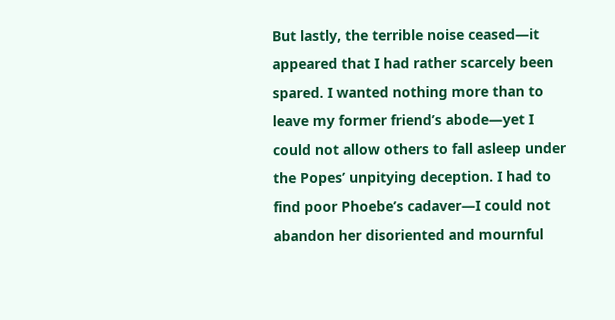But lastly, the terrible noise ceased—it appeared that I had rather scarcely been spared. I wanted nothing more than to leave my former friend’s abode—yet I could not allow others to fall asleep under the Popes’ unpitying deception. I had to find poor Phoebe’s cadaver—I could not abandon her disoriented and mournful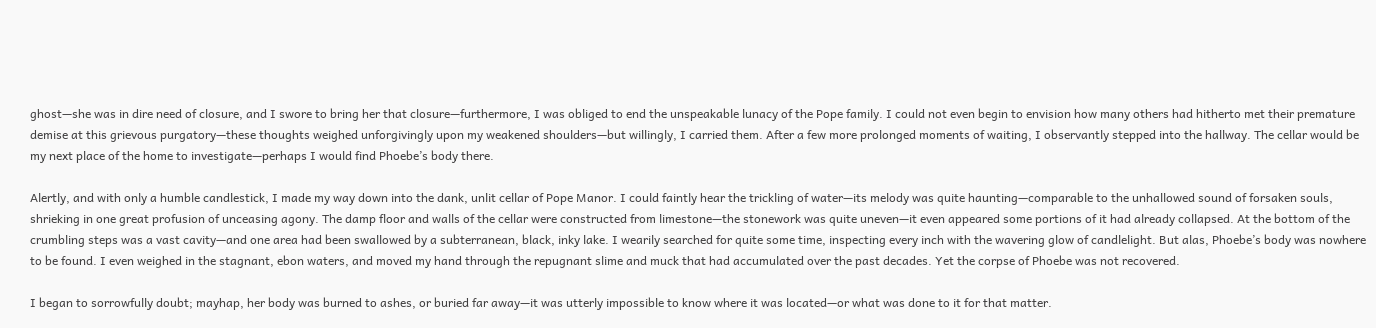ghost—she was in dire need of closure, and I swore to bring her that closure—furthermore, I was obliged to end the unspeakable lunacy of the Pope family. I could not even begin to envision how many others had hitherto met their premature demise at this grievous purgatory—these thoughts weighed unforgivingly upon my weakened shoulders—but willingly, I carried them. After a few more prolonged moments of waiting, I observantly stepped into the hallway. The cellar would be my next place of the home to investigate—perhaps I would find Phoebe’s body there.

Alertly, and with only a humble candlestick, I made my way down into the dank, unlit cellar of Pope Manor. I could faintly hear the trickling of water—its melody was quite haunting—comparable to the unhallowed sound of forsaken souls, shrieking in one great profusion of unceasing agony. The damp floor and walls of the cellar were constructed from limestone—the stonework was quite uneven—it even appeared some portions of it had already collapsed. At the bottom of the crumbling steps was a vast cavity—and one area had been swallowed by a subterranean, black, inky lake. I wearily searched for quite some time, inspecting every inch with the wavering glow of candlelight. But alas, Phoebe’s body was nowhere to be found. I even weighed in the stagnant, ebon waters, and moved my hand through the repugnant slime and muck that had accumulated over the past decades. Yet the corpse of Phoebe was not recovered.

I began to sorrowfully doubt; mayhap, her body was burned to ashes, or buried far away—it was utterly impossible to know where it was located—or what was done to it for that matter.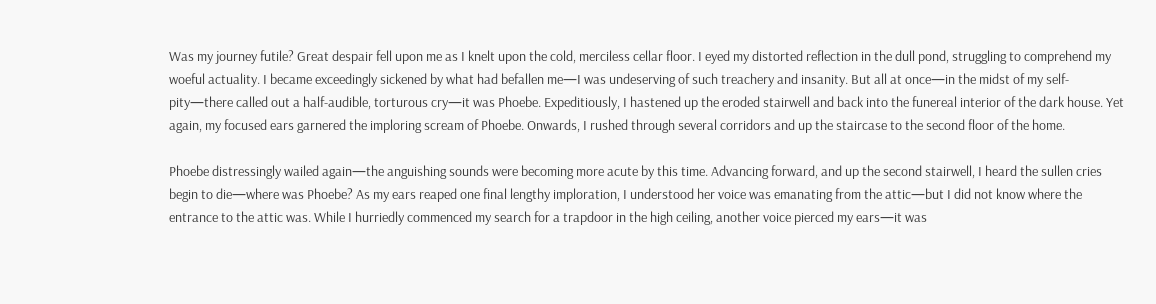Was my journey futile? Great despair fell upon me as I knelt upon the cold, merciless cellar floor. I eyed my distorted reflection in the dull pond, struggling to comprehend my woeful actuality. I became exceedingly sickened by what had befallen me—I was undeserving of such treachery and insanity. But all at once—in the midst of my self-pity—there called out a half-audible, torturous cry—it was Phoebe. Expeditiously, I hastened up the eroded stairwell and back into the funereal interior of the dark house. Yet again, my focused ears garnered the imploring scream of Phoebe. Onwards, I rushed through several corridors and up the staircase to the second floor of the home.

Phoebe distressingly wailed again—the anguishing sounds were becoming more acute by this time. Advancing forward, and up the second stairwell, I heard the sullen cries begin to die—where was Phoebe? As my ears reaped one final lengthy imploration, I understood her voice was emanating from the attic—but I did not know where the entrance to the attic was. While I hurriedly commenced my search for a trapdoor in the high ceiling, another voice pierced my ears—it was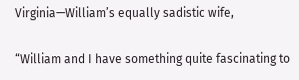Virginia—William’s equally sadistic wife,

“William and I have something quite fascinating to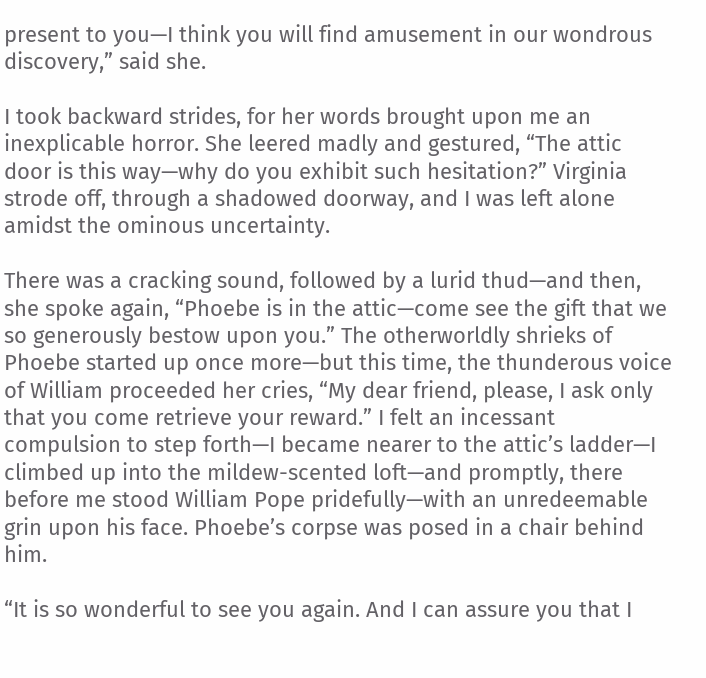present to you—I think you will find amusement in our wondrous discovery,” said she.

I took backward strides, for her words brought upon me an inexplicable horror. She leered madly and gestured, “The attic door is this way—why do you exhibit such hesitation?” Virginia strode off, through a shadowed doorway, and I was left alone amidst the ominous uncertainty.

There was a cracking sound, followed by a lurid thud—and then, she spoke again, “Phoebe is in the attic—come see the gift that we so generously bestow upon you.” The otherworldly shrieks of Phoebe started up once more—but this time, the thunderous voice of William proceeded her cries, “My dear friend, please, I ask only that you come retrieve your reward.” I felt an incessant compulsion to step forth—I became nearer to the attic’s ladder—I climbed up into the mildew-scented loft—and promptly, there before me stood William Pope pridefully—with an unredeemable grin upon his face. Phoebe’s corpse was posed in a chair behind him.

“It is so wonderful to see you again. And I can assure you that I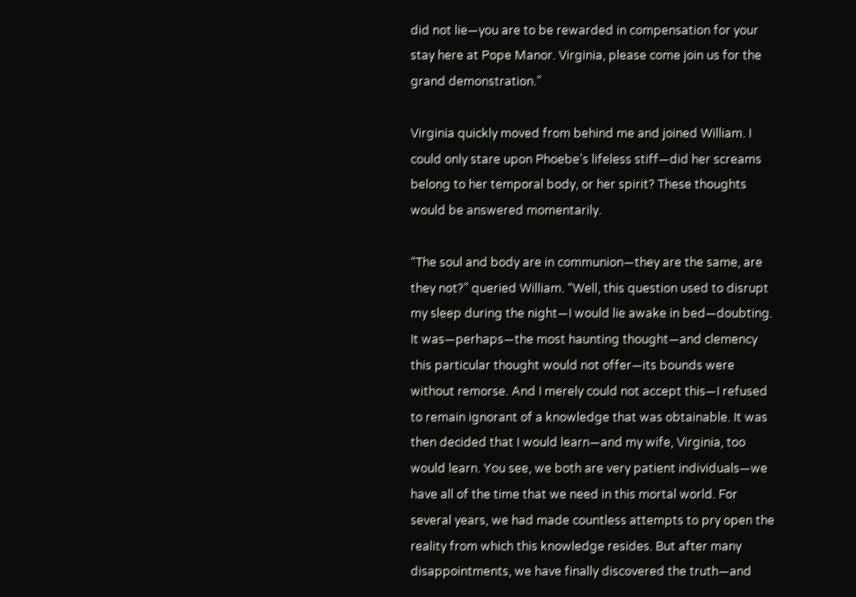did not lie—you are to be rewarded in compensation for your stay here at Pope Manor. Virginia, please come join us for the grand demonstration.”

Virginia quickly moved from behind me and joined William. I could only stare upon Phoebe’s lifeless stiff—did her screams belong to her temporal body, or her spirit? These thoughts would be answered momentarily.

“The soul and body are in communion—they are the same, are they not?” queried William. “Well, this question used to disrupt my sleep during the night—I would lie awake in bed—doubting. It was—perhaps—the most haunting thought—and clemency this particular thought would not offer—its bounds were without remorse. And I merely could not accept this—I refused to remain ignorant of a knowledge that was obtainable. It was then decided that I would learn—and my wife, Virginia, too would learn. You see, we both are very patient individuals—we have all of the time that we need in this mortal world. For several years, we had made countless attempts to pry open the reality from which this knowledge resides. But after many disappointments, we have finally discovered the truth—and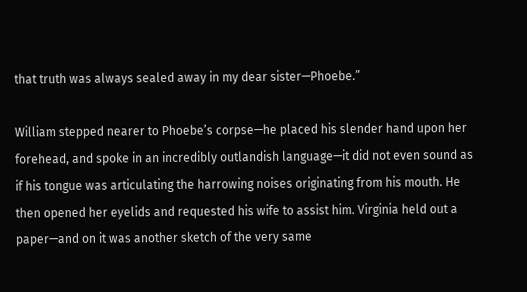that truth was always sealed away in my dear sister—Phoebe.”

William stepped nearer to Phoebe’s corpse—he placed his slender hand upon her forehead, and spoke in an incredibly outlandish language—it did not even sound as if his tongue was articulating the harrowing noises originating from his mouth. He then opened her eyelids and requested his wife to assist him. Virginia held out a paper—and on it was another sketch of the very same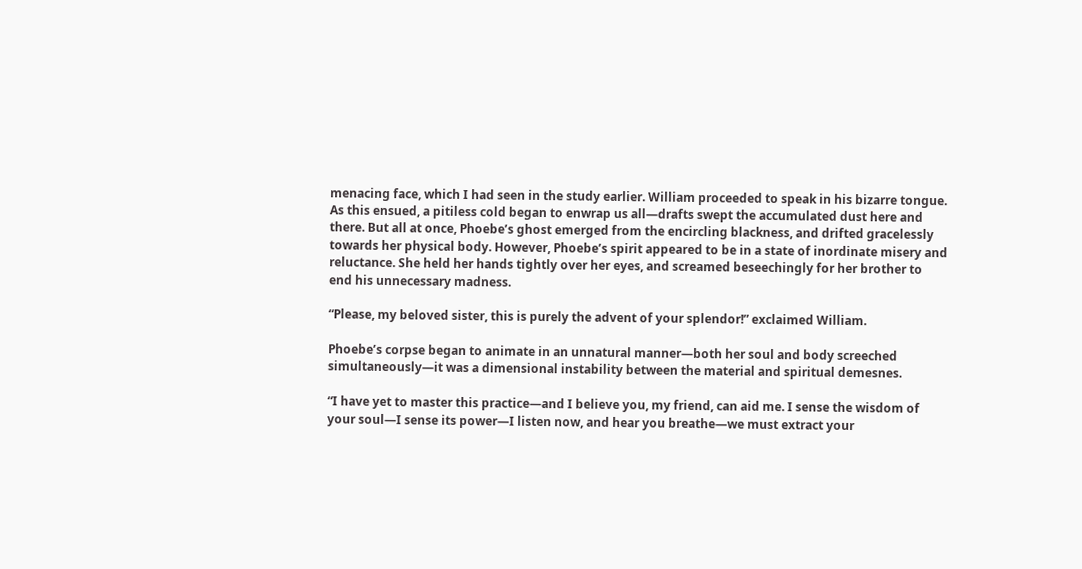menacing face, which I had seen in the study earlier. William proceeded to speak in his bizarre tongue. As this ensued, a pitiless cold began to enwrap us all—drafts swept the accumulated dust here and there. But all at once, Phoebe’s ghost emerged from the encircling blackness, and drifted gracelessly towards her physical body. However, Phoebe’s spirit appeared to be in a state of inordinate misery and reluctance. She held her hands tightly over her eyes, and screamed beseechingly for her brother to end his unnecessary madness.

“Please, my beloved sister, this is purely the advent of your splendor!” exclaimed William.

Phoebe’s corpse began to animate in an unnatural manner—both her soul and body screeched simultaneously—it was a dimensional instability between the material and spiritual demesnes.

“I have yet to master this practice—and I believe you, my friend, can aid me. I sense the wisdom of your soul—I sense its power—I listen now, and hear you breathe—we must extract your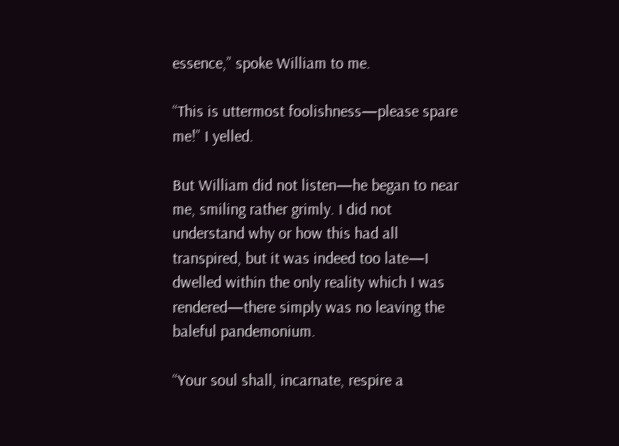essence,” spoke William to me.

“This is uttermost foolishness—please spare me!” I yelled.

But William did not listen—he began to near me, smiling rather grimly. I did not understand why or how this had all transpired, but it was indeed too late—I dwelled within the only reality which I was rendered—there simply was no leaving the baleful pandemonium.

“Your soul shall, incarnate, respire a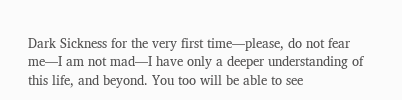Dark Sickness for the very first time—please, do not fear me—I am not mad—I have only a deeper understanding of this life, and beyond. You too will be able to see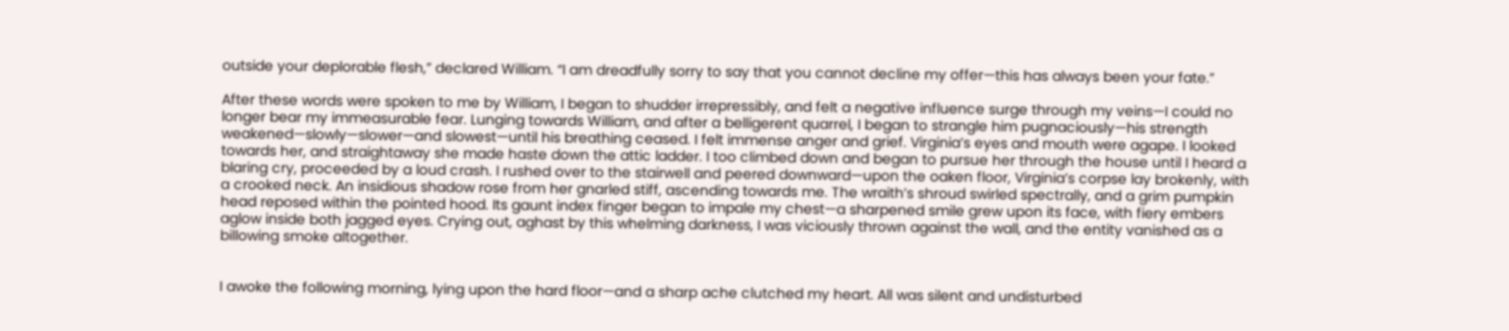outside your deplorable flesh,” declared William. “I am dreadfully sorry to say that you cannot decline my offer—this has always been your fate.”

After these words were spoken to me by William, I began to shudder irrepressibly, and felt a negative influence surge through my veins—I could no longer bear my immeasurable fear. Lunging towards William, and after a belligerent quarrel, I began to strangle him pugnaciously—his strength weakened—slowly—slower—and slowest—until his breathing ceased. I felt immense anger and grief. Virginia’s eyes and mouth were agape. I looked towards her, and straightaway she made haste down the attic ladder. I too climbed down and began to pursue her through the house until I heard a blaring cry, proceeded by a loud crash. I rushed over to the stairwell and peered downward—upon the oaken floor, Virginia’s corpse lay brokenly, with a crooked neck. An insidious shadow rose from her gnarled stiff, ascending towards me. The wraith’s shroud swirled spectrally, and a grim pumpkin head reposed within the pointed hood. Its gaunt index finger began to impale my chest—a sharpened smile grew upon its face, with fiery embers aglow inside both jagged eyes. Crying out, aghast by this whelming darkness, I was viciously thrown against the wall, and the entity vanished as a billowing smoke altogether.


I awoke the following morning, lying upon the hard floor—and a sharp ache clutched my heart. All was silent and undisturbed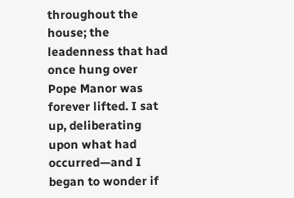throughout the house; the leadenness that had once hung over Pope Manor was forever lifted. I sat up, deliberating upon what had occurred—and I began to wonder if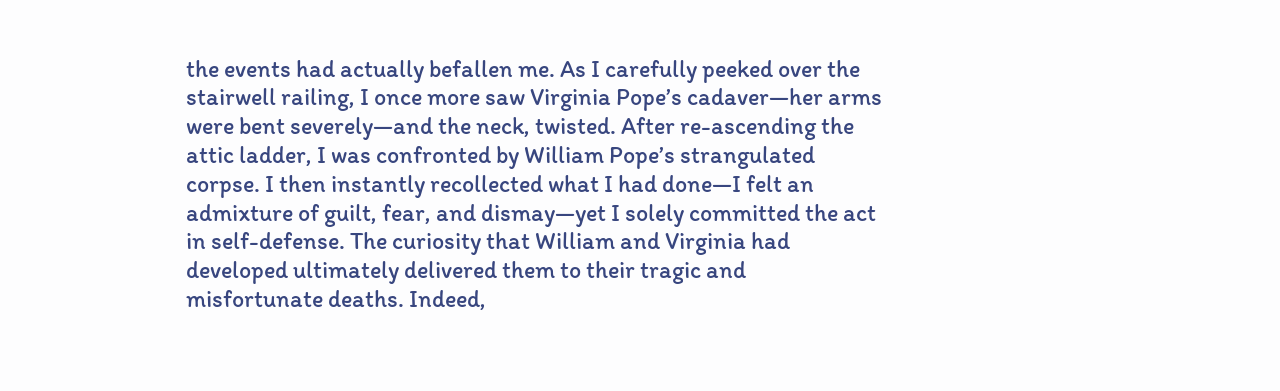the events had actually befallen me. As I carefully peeked over the stairwell railing, I once more saw Virginia Pope’s cadaver—her arms were bent severely—and the neck, twisted. After re-ascending the attic ladder, I was confronted by William Pope’s strangulated corpse. I then instantly recollected what I had done—I felt an admixture of guilt, fear, and dismay—yet I solely committed the act in self-defense. The curiosity that William and Virginia had developed ultimately delivered them to their tragic and misfortunate deaths. Indeed,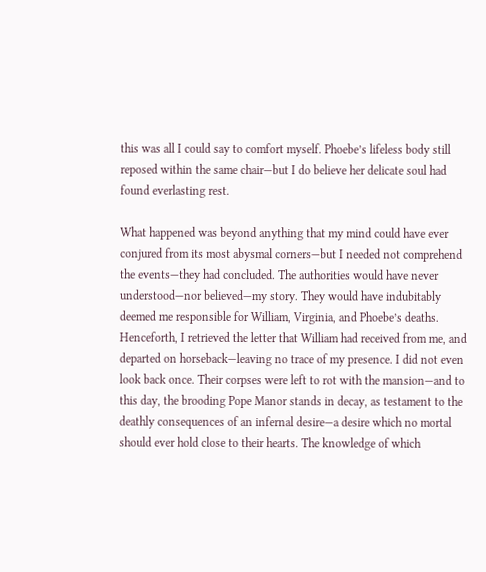this was all I could say to comfort myself. Phoebe’s lifeless body still reposed within the same chair—but I do believe her delicate soul had found everlasting rest.

What happened was beyond anything that my mind could have ever conjured from its most abysmal corners—but I needed not comprehend the events—they had concluded. The authorities would have never understood—nor believed—my story. They would have indubitably deemed me responsible for William, Virginia, and Phoebe’s deaths. Henceforth, I retrieved the letter that William had received from me, and departed on horseback—leaving no trace of my presence. I did not even look back once. Their corpses were left to rot with the mansion—and to this day, the brooding Pope Manor stands in decay, as testament to the deathly consequences of an infernal desire—a desire which no mortal should ever hold close to their hearts. The knowledge of which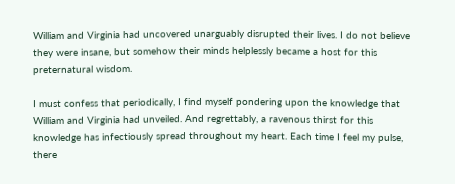William and Virginia had uncovered unarguably disrupted their lives. I do not believe they were insane, but somehow their minds helplessly became a host for this preternatural wisdom.

I must confess that periodically, I find myself pondering upon the knowledge that William and Virginia had unveiled. And regrettably, a ravenous thirst for this knowledge has infectiously spread throughout my heart. Each time I feel my pulse, there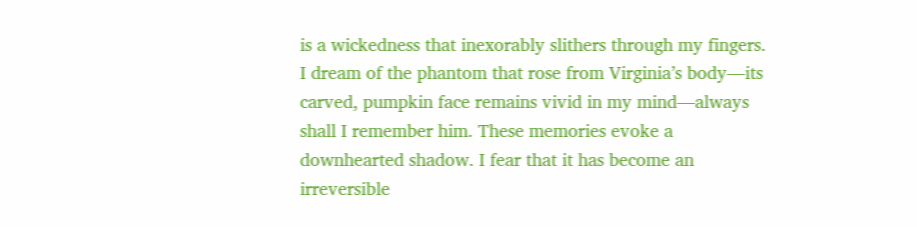is a wickedness that inexorably slithers through my fingers. I dream of the phantom that rose from Virginia’s body—its carved, pumpkin face remains vivid in my mind—always shall I remember him. These memories evoke a downhearted shadow. I fear that it has become an irreversible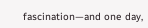fascination—and one day,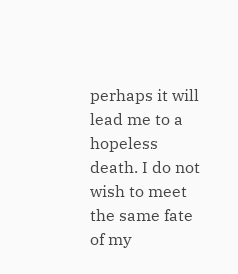perhaps it will lead me to a hopeless death. I do not wish to meet the same fate of my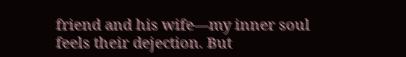friend and his wife—my inner soul feels their dejection. But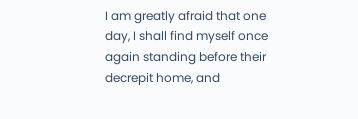I am greatly afraid that one day, I shall find myself once again standing before their decrepit home, and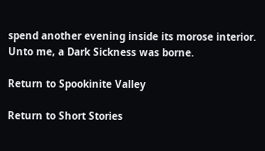spend another evening inside its morose interior. Unto me, a Dark Sickness was borne.

Return to Spookinite Valley

Return to Short Stories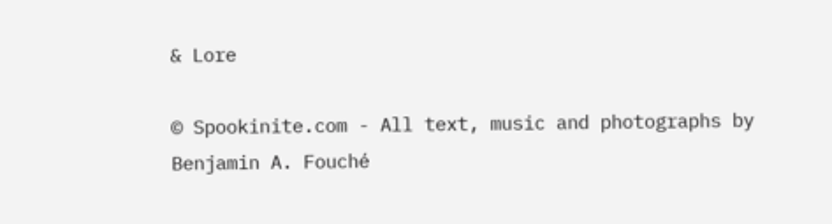& Lore

© Spookinite.com - All text, music and photographs by Benjamin A. Fouché